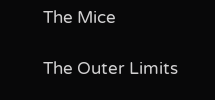The Mice

The Outer Limits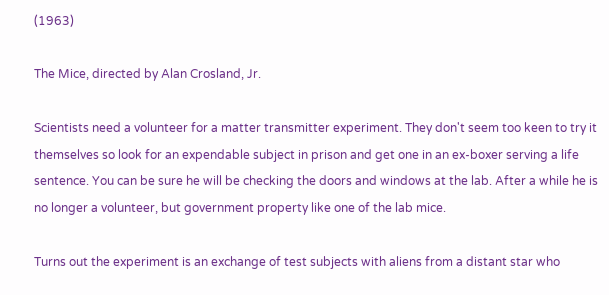(1963)

The Mice, directed by Alan Crosland, Jr.

Scientists need a volunteer for a matter transmitter experiment. They don't seem too keen to try it themselves so look for an expendable subject in prison and get one in an ex-boxer serving a life sentence. You can be sure he will be checking the doors and windows at the lab. After a while he is no longer a volunteer, but government property like one of the lab mice.

Turns out the experiment is an exchange of test subjects with aliens from a distant star who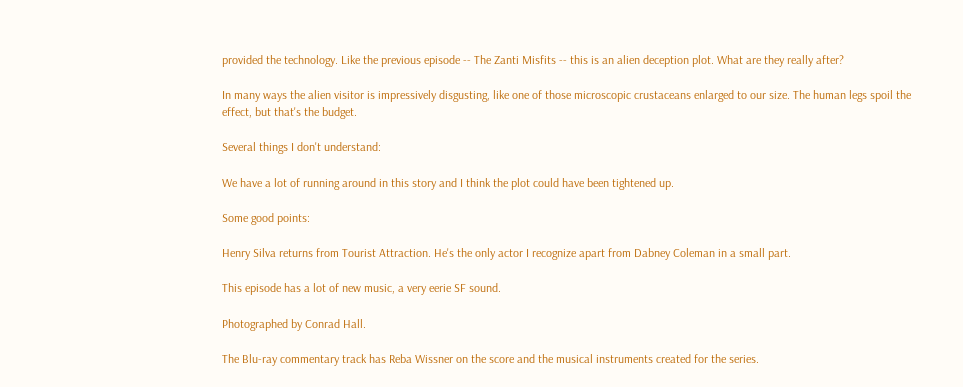provided the technology. Like the previous episode -- The Zanti Misfits -- this is an alien deception plot. What are they really after?

In many ways the alien visitor is impressively disgusting, like one of those microscopic crustaceans enlarged to our size. The human legs spoil the effect, but that's the budget.

Several things I don't understand:

We have a lot of running around in this story and I think the plot could have been tightened up.

Some good points:

Henry Silva returns from Tourist Attraction. He's the only actor I recognize apart from Dabney Coleman in a small part.

This episode has a lot of new music, a very eerie SF sound.

Photographed by Conrad Hall.

The Blu-ray commentary track has Reba Wissner on the score and the musical instruments created for the series.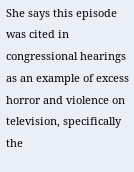She says this episode was cited in congressional hearings as an example of excess horror and violence on television, specifically the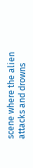scene where the alien attacks and drowns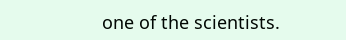one of the scientists.